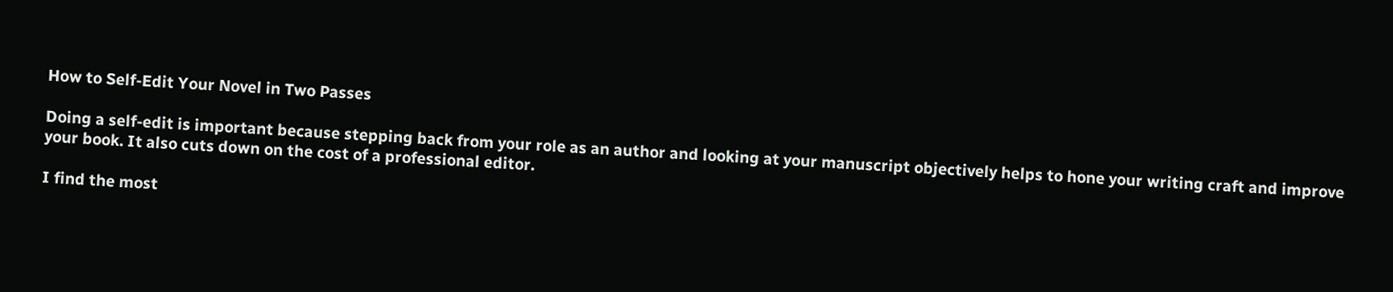How to Self-Edit Your Novel in Two Passes

Doing a self-edit is important because stepping back from your role as an author and looking at your manuscript objectively helps to hone your writing craft and improve your book. It also cuts down on the cost of a professional editor.

I find the most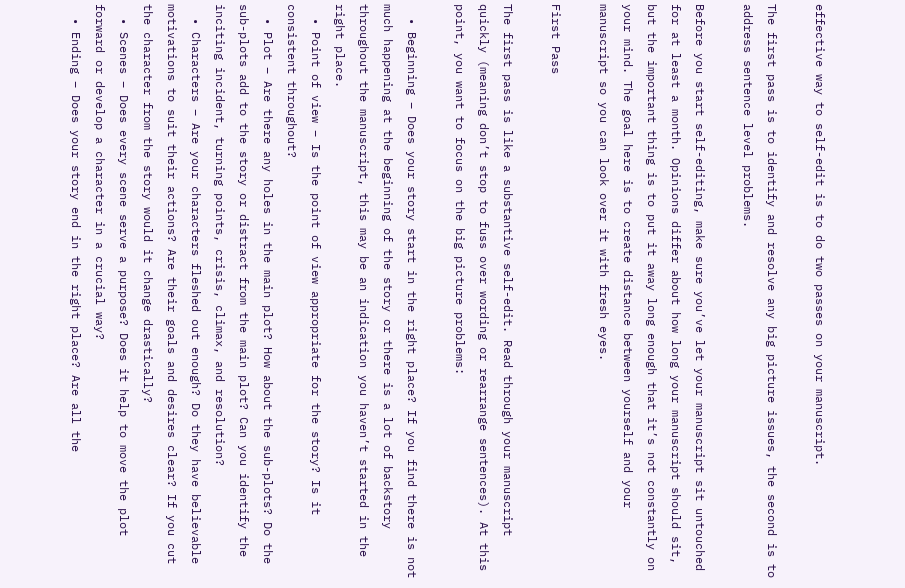effective way to self-edit is to do two passes on your manuscript.

The first pass is to identify and resolve any big picture issues, the second is to address sentence level problems.

Before you start self-editing, make sure you’ve let your manuscript sit untouched for at least a month. Opinions differ about how long your manuscript should sit, but the important thing is to put it away long enough that it’s not constantly on your mind. The goal here is to create distance between yourself and your manuscript so you can look over it with fresh eyes.

First Pass

The first pass is like a substantive self-edit. Read through your manuscript quickly (meaning don’t stop to fuss over wording or rearrange sentences). At this point, you want to focus on the big picture problems:

  • Beginning – Does your story start in the right place? If you find there is not much happening at the beginning of the story or there is a lot of backstory throughout the manuscript, this may be an indication you haven’t started in the right place.
  • Point of view – Is the point of view appropriate for the story? Is it consistent throughout?
  • Plot – Are there any holes in the main plot? How about the sub-plots? Do the sub-plots add to the story or distract from the main plot? Can you identify the inciting incident, turning points, crisis, climax, and resolution?
  • Characters – Are your characters fleshed out enough? Do they have believable motivations to suit their actions? Are their goals and desires clear? If you cut the character from the story would it change drastically?
  • Scenes – Does every scene serve a purpose? Does it help to move the plot forward or develop a character in a crucial way?
  • Ending – Does your story end in the right place? Are all the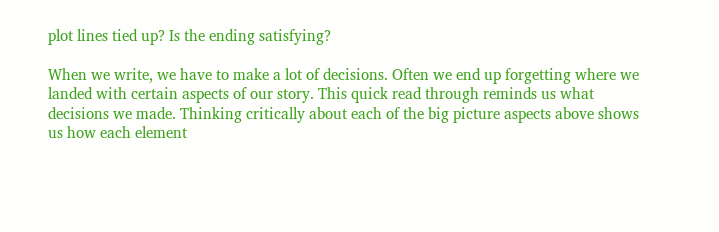plot lines tied up? Is the ending satisfying?

When we write, we have to make a lot of decisions. Often we end up forgetting where we landed with certain aspects of our story. This quick read through reminds us what decisions we made. Thinking critically about each of the big picture aspects above shows us how each element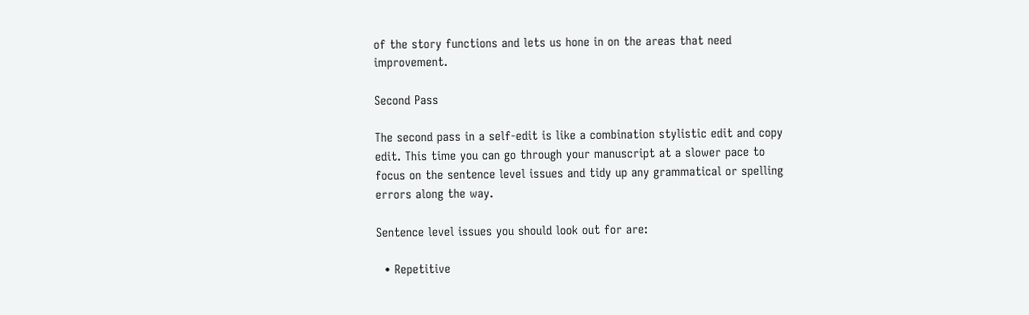of the story functions and lets us hone in on the areas that need improvement.

Second Pass

The second pass in a self-edit is like a combination stylistic edit and copy edit. This time you can go through your manuscript at a slower pace to focus on the sentence level issues and tidy up any grammatical or spelling errors along the way.

Sentence level issues you should look out for are:

  • Repetitive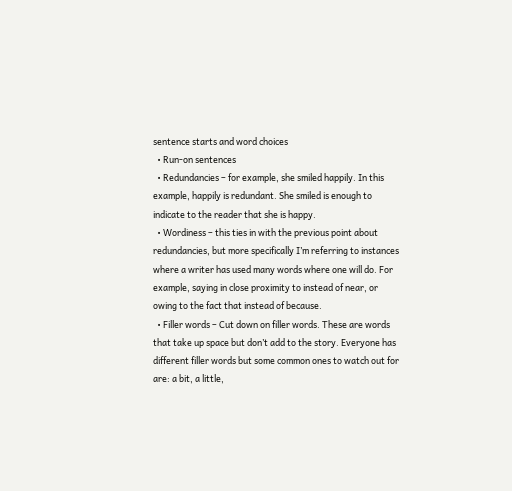sentence starts and word choices
  • Run-on sentences
  • Redundancies – for example, she smiled happily. In this example, happily is redundant. She smiled is enough to indicate to the reader that she is happy.
  • Wordiness – this ties in with the previous point about redundancies, but more specifically I’m referring to instances where a writer has used many words where one will do. For example, saying in close proximity to instead of near, or owing to the fact that instead of because.
  • Filler words – Cut down on filler words. These are words that take up space but don’t add to the story. Everyone has different filler words but some common ones to watch out for are: a bit, a little,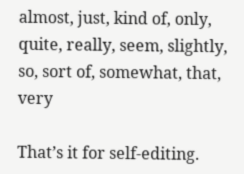almost, just, kind of, only, quite, really, seem, slightly, so, sort of, somewhat, that, very

That’s it for self-editing.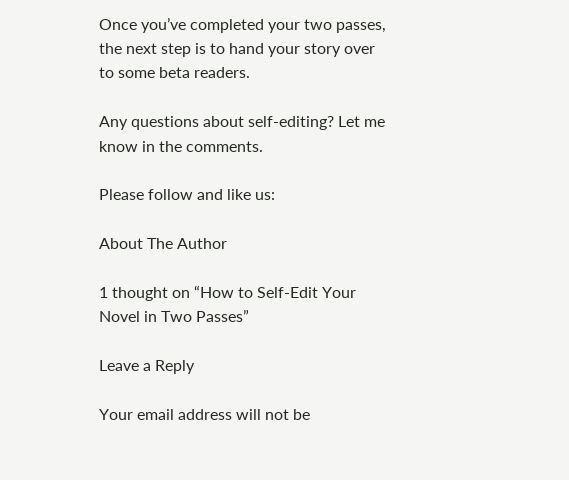Once you’ve completed your two passes, the next step is to hand your story over to some beta readers.

Any questions about self-editing? Let me know in the comments.

Please follow and like us:

About The Author

1 thought on “How to Self-Edit Your Novel in Two Passes”

Leave a Reply

Your email address will not be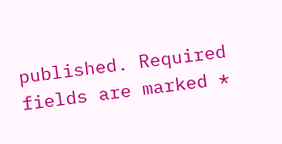published. Required fields are marked *